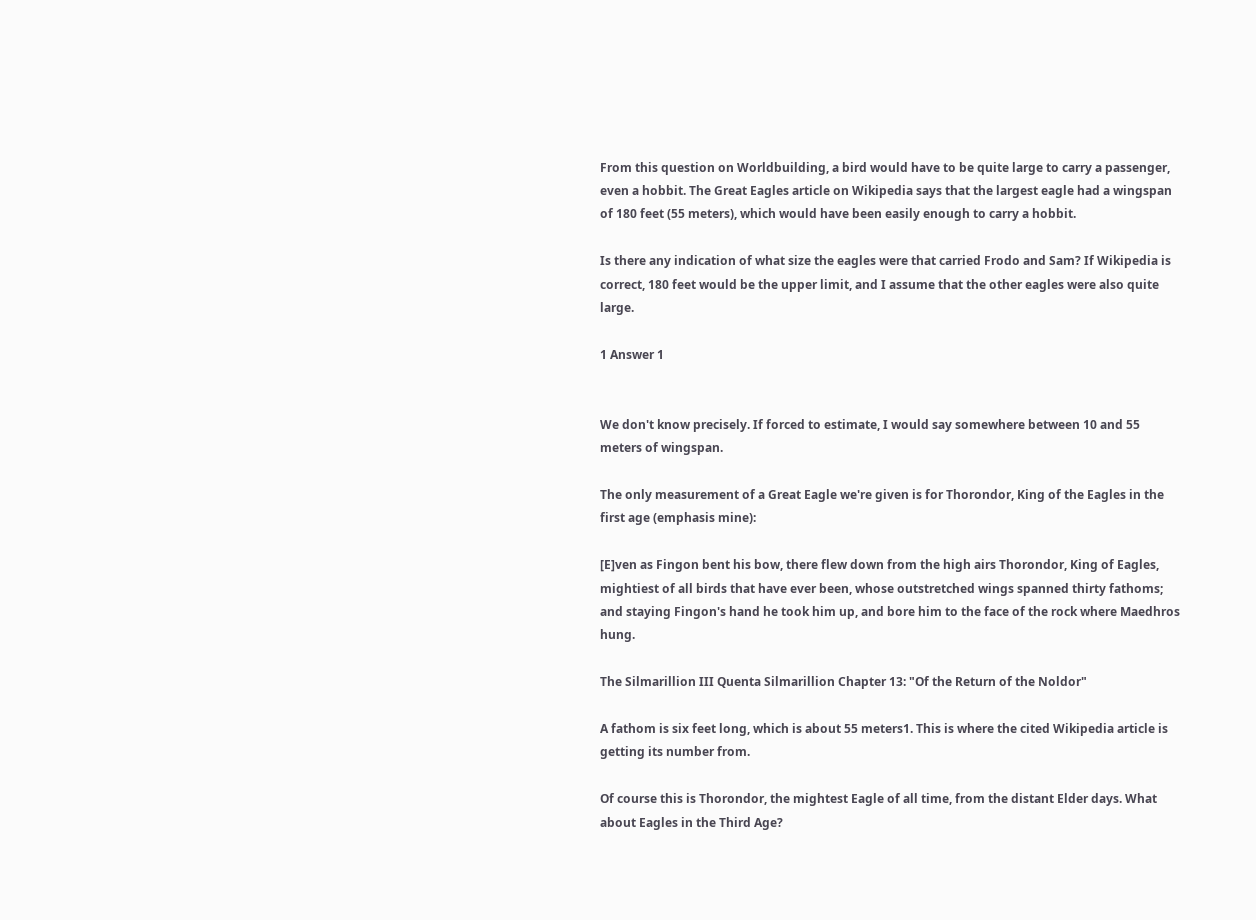From this question on Worldbuilding, a bird would have to be quite large to carry a passenger, even a hobbit. The Great Eagles article on Wikipedia says that the largest eagle had a wingspan of 180 feet (55 meters), which would have been easily enough to carry a hobbit.

Is there any indication of what size the eagles were that carried Frodo and Sam? If Wikipedia is correct, 180 feet would be the upper limit, and I assume that the other eagles were also quite large.

1 Answer 1


We don't know precisely. If forced to estimate, I would say somewhere between 10 and 55 meters of wingspan.

The only measurement of a Great Eagle we're given is for Thorondor, King of the Eagles in the first age (emphasis mine):

[E]ven as Fingon bent his bow, there flew down from the high airs Thorondor, King of Eagles, mightiest of all birds that have ever been, whose outstretched wings spanned thirty fathoms; and staying Fingon's hand he took him up, and bore him to the face of the rock where Maedhros hung.

The Silmarillion III Quenta Silmarillion Chapter 13: "Of the Return of the Noldor"

A fathom is six feet long, which is about 55 meters1. This is where the cited Wikipedia article is getting its number from.

Of course this is Thorondor, the mightest Eagle of all time, from the distant Elder days. What about Eagles in the Third Age?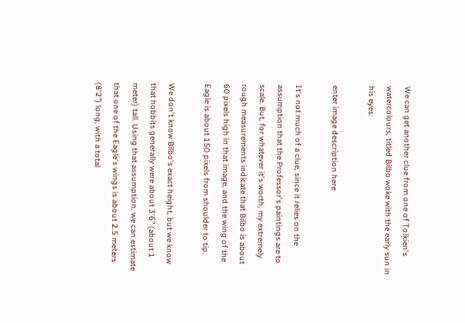We can get another clue from one of Tolkien's watercolours, titled Bilbo woke with the early sun in his eyes:

enter image description here

It's not much of a clue, since it relies on the assumption that the Professor's paintings are to scale. But, for whatever it's worth, my extremely rough measurements indicate that Bilbo is about 60 pixels high in that image, and the wing of the Eagle is about 150 pixels from shoulder to tip.

We don't know Bilbo's exact height, but we know that hobbits generally were about 3'6" (about 1 meter) tall. Using that assumption, we can estimate that one of the Eagle's wings is about 2.5 meters (8'2") long, with a total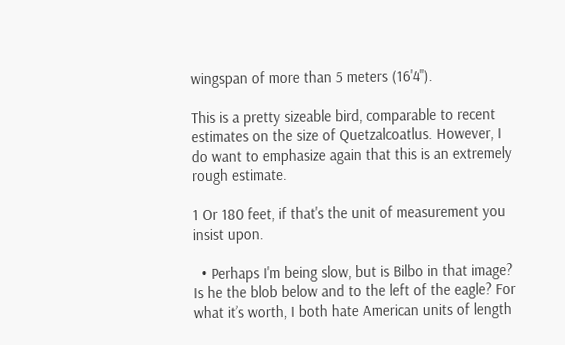wingspan of more than 5 meters (16'4").

This is a pretty sizeable bird, comparable to recent estimates on the size of Quetzalcoatlus. However, I do want to emphasize again that this is an extremely rough estimate.

1 Or 180 feet, if that's the unit of measurement you insist upon.

  • Perhaps I'm being slow, but is Bilbo in that image? Is he the blob below and to the left of the eagle? For what it’s worth, I both hate American units of length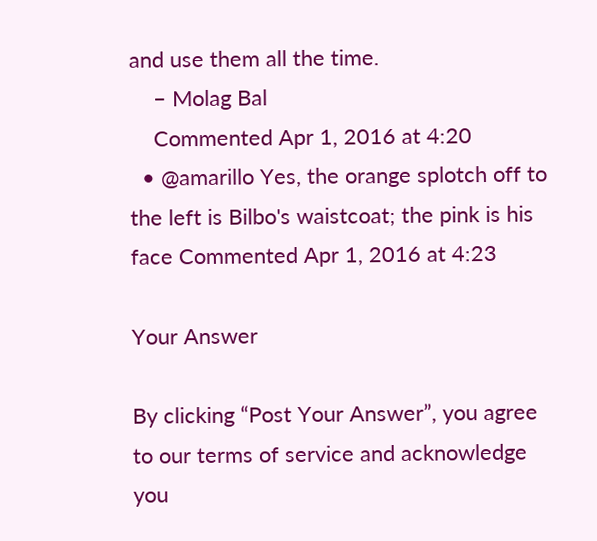and use them all the time.
    – Molag Bal
    Commented Apr 1, 2016 at 4:20
  • @amarillo Yes, the orange splotch off to the left is Bilbo's waistcoat; the pink is his face Commented Apr 1, 2016 at 4:23

Your Answer

By clicking “Post Your Answer”, you agree to our terms of service and acknowledge you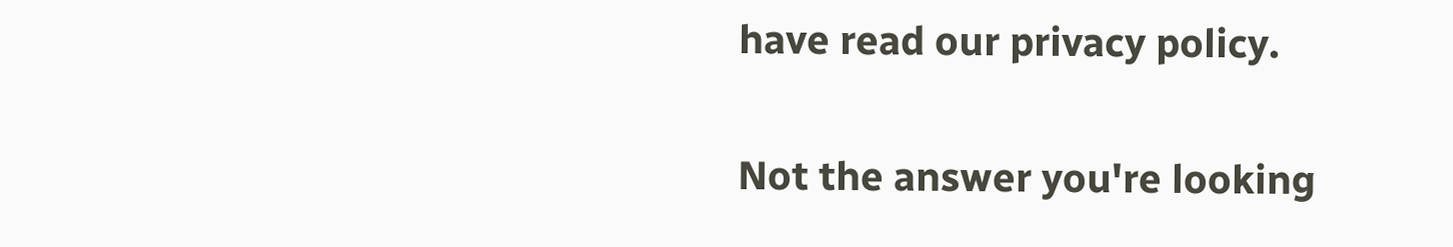have read our privacy policy.

Not the answer you're looking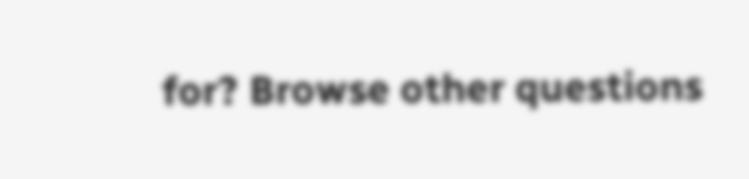for? Browse other questions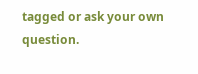tagged or ask your own question.